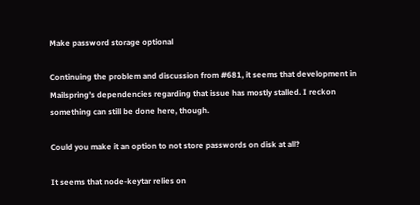Make password storage optional

Continuing the problem and discussion from #681, it seems that development in Mailspring’s dependencies regarding that issue has mostly stalled. I reckon something can still be done here, though.

Could you make it an option to not store passwords on disk at all?

It seems that node-keytar relies on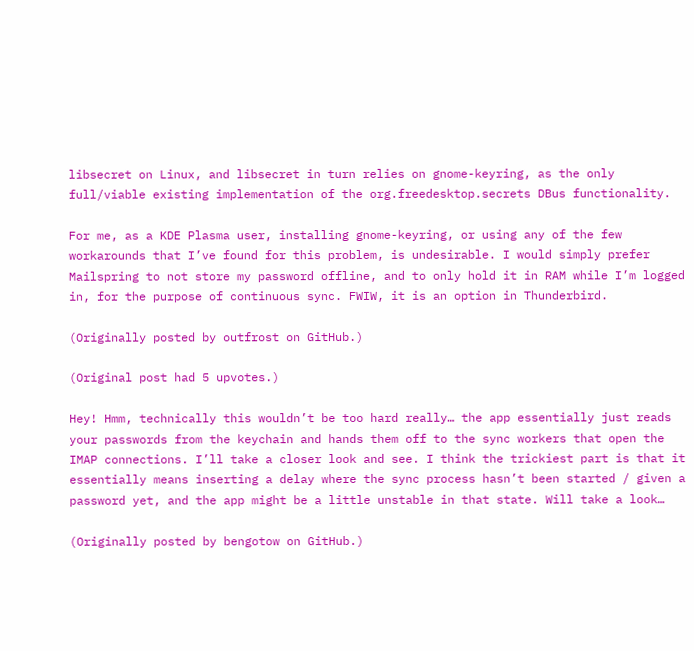libsecret on Linux, and libsecret in turn relies on gnome-keyring, as the only full/viable existing implementation of the org.freedesktop.secrets DBus functionality.

For me, as a KDE Plasma user, installing gnome-keyring, or using any of the few workarounds that I’ve found for this problem, is undesirable. I would simply prefer Mailspring to not store my password offline, and to only hold it in RAM while I’m logged in, for the purpose of continuous sync. FWIW, it is an option in Thunderbird.

(Originally posted by outfrost on GitHub.)

(Original post had 5 upvotes.)

Hey! Hmm, technically this wouldn’t be too hard really… the app essentially just reads your passwords from the keychain and hands them off to the sync workers that open the IMAP connections. I’ll take a closer look and see. I think the trickiest part is that it essentially means inserting a delay where the sync process hasn’t been started / given a password yet, and the app might be a little unstable in that state. Will take a look…

(Originally posted by bengotow on GitHub.)